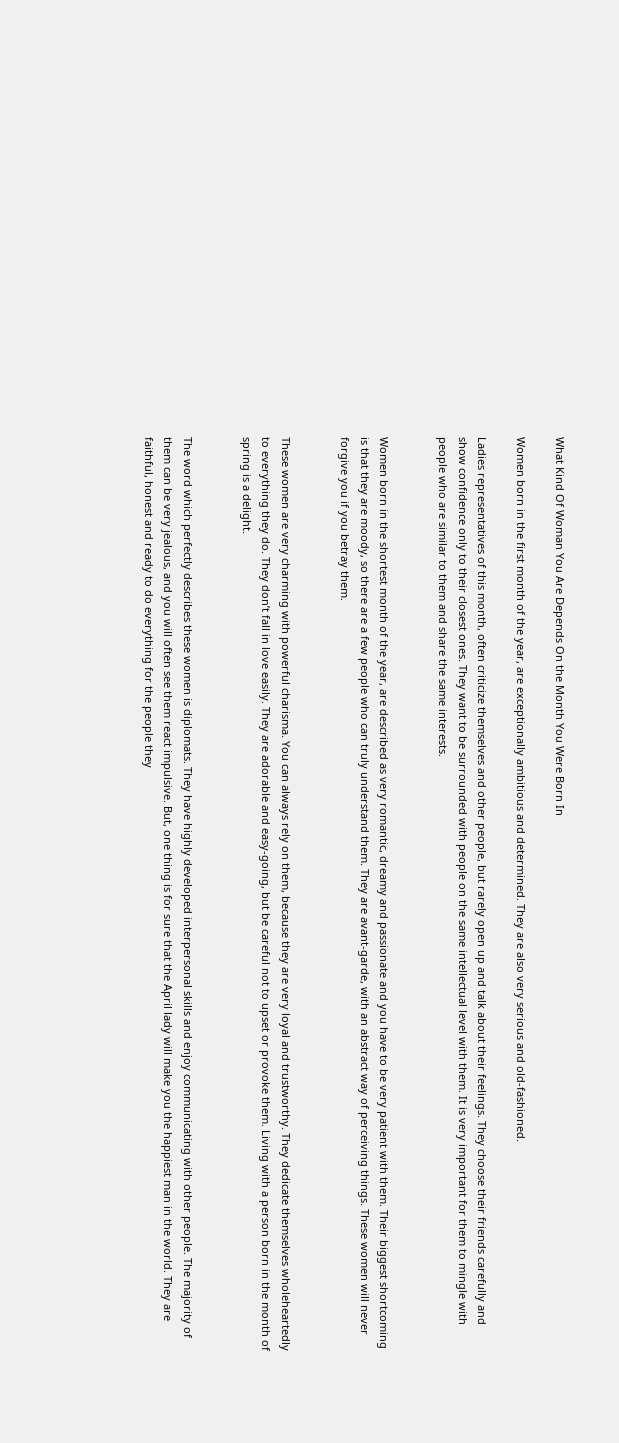What Kind Of Woman You Are Depends On the Month You Were Born In

Women born in the first month of the year, are exceptionally ambitious and determined. They are also very serious and old-fashioned.

Ladies representatives of this month, often criticize themselves and other people, but rarely open up and talk about their feelings. They choose their friends carefully and show confidence only to their closest ones. They want to be surrounded with people on the same intellectual level with them. It is very important for them to mingle with people who are similar to them and share the same interests.


Women born in the shortest month of the year, are described as very romantic, dreamy and passionate and you have to be very patient with them. Their biggest shortcoming is that they are moody, so there are a few people who can truly understand them. They are avant-garde, with an abstract way of perceiving things. These women will never forgive you if you betray them.


These women are very charming with powerful charisma. You can always rely on them, because they are very loyal and trustworthy. They dedicate themselves wholeheartedly to everything they do. They don’t fall in love easily. They are adorable and easy-going, but be careful not to upset or provoke them. Living with a person born in the month of spring is a delight.


The word which perfectly describes these women is diplomats. They have highly developed interpersonal skills and enjoy communicating with other people. The majority of them can be very jealous, and you will often see them react impulsive. But, one thing is for sure that the April lady will make you the happiest man in the world. They are faithful, honest and ready to do everything for the people they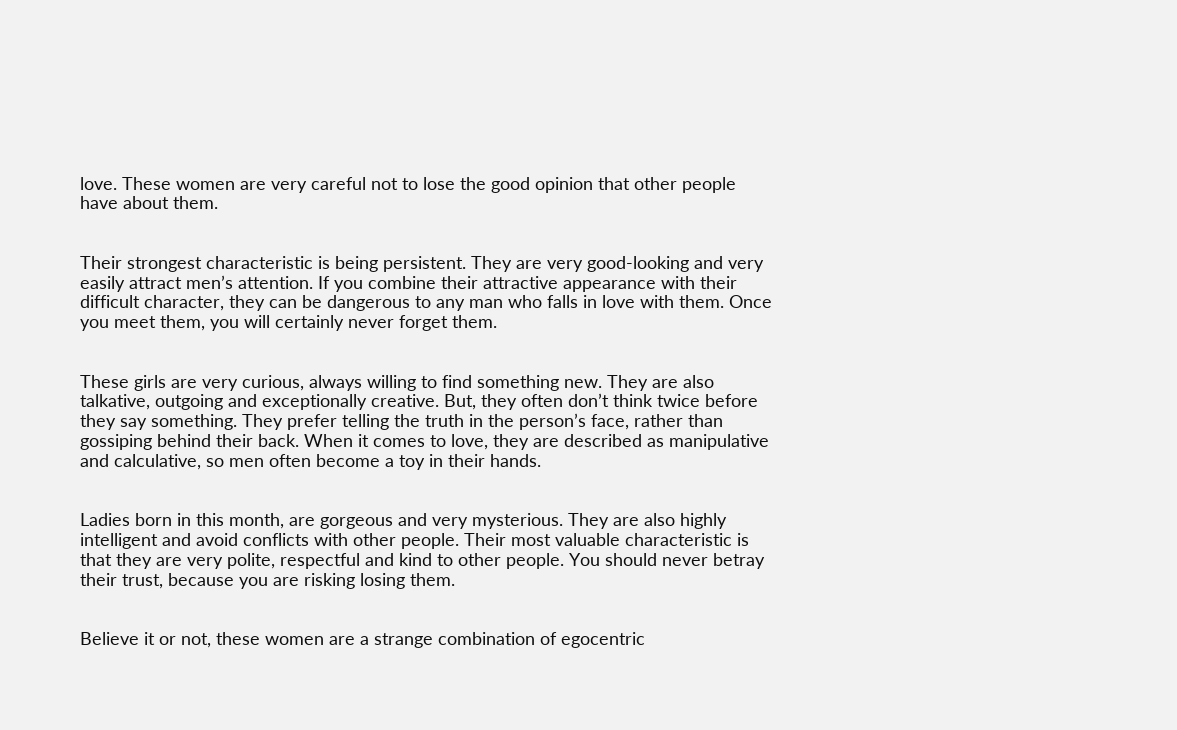love. These women are very careful not to lose the good opinion that other people have about them.


Their strongest characteristic is being persistent. They are very good-looking and very easily attract men’s attention. If you combine their attractive appearance with their difficult character, they can be dangerous to any man who falls in love with them. Once you meet them, you will certainly never forget them.


These girls are very curious, always willing to find something new. They are also talkative, outgoing and exceptionally creative. But, they often don’t think twice before they say something. They prefer telling the truth in the person’s face, rather than gossiping behind their back. When it comes to love, they are described as manipulative and calculative, so men often become a toy in their hands.


Ladies born in this month, are gorgeous and very mysterious. They are also highly intelligent and avoid conflicts with other people. Their most valuable characteristic is that they are very polite, respectful and kind to other people. You should never betray their trust, because you are risking losing them.


Believe it or not, these women are a strange combination of egocentric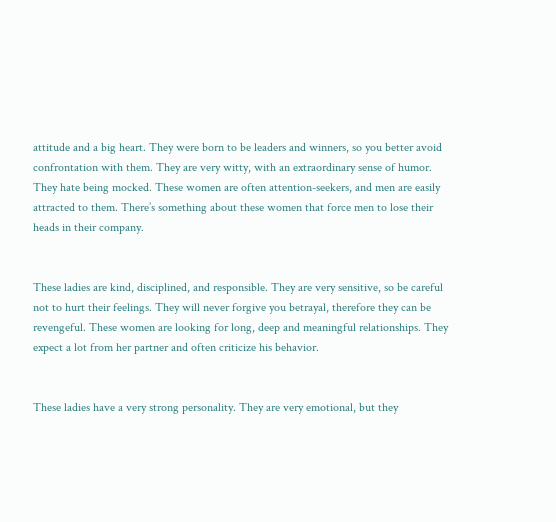attitude and a big heart. They were born to be leaders and winners, so you better avoid confrontation with them. They are very witty, with an extraordinary sense of humor. They hate being mocked. These women are often attention-seekers, and men are easily attracted to them. There’s something about these women that force men to lose their heads in their company.


These ladies are kind, disciplined, and responsible. They are very sensitive, so be careful not to hurt their feelings. They will never forgive you betrayal, therefore they can be revengeful. These women are looking for long, deep and meaningful relationships. They expect a lot from her partner and often criticize his behavior.


These ladies have a very strong personality. They are very emotional, but they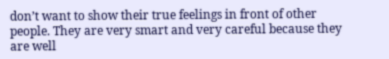don’t want to show their true feelings in front of other people. They are very smart and very careful because they are well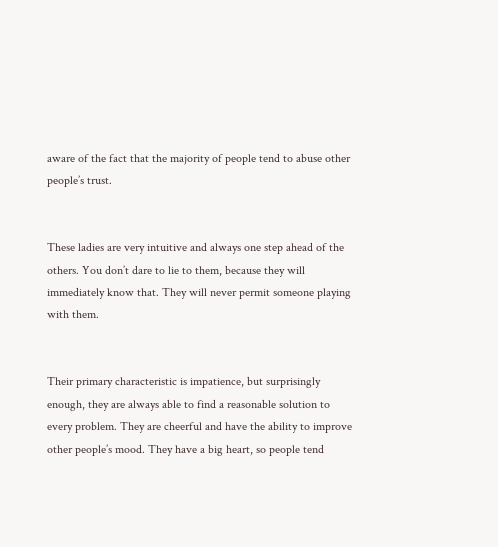aware of the fact that the majority of people tend to abuse other people’s trust.


These ladies are very intuitive and always one step ahead of the others. You don’t dare to lie to them, because they will immediately know that. They will never permit someone playing with them.


Their primary characteristic is impatience, but surprisingly enough, they are always able to find a reasonable solution to every problem. They are cheerful and have the ability to improve other people’s mood. They have a big heart, so people tend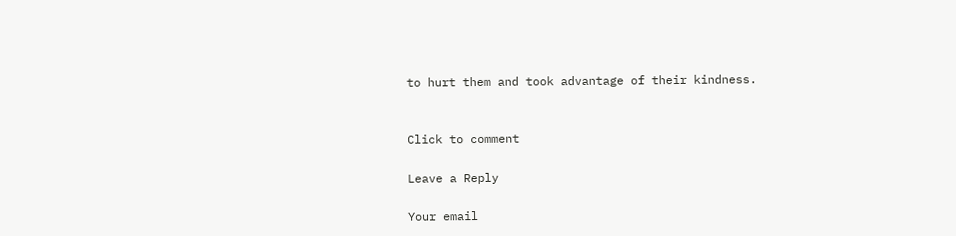to hurt them and took advantage of their kindness.


Click to comment

Leave a Reply

Your email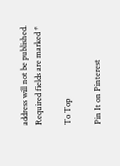address will not be published. Required fields are marked *

To Top

Pin It on Pinterest